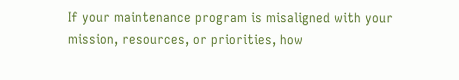If your maintenance program is misaligned with your mission, resources, or priorities, how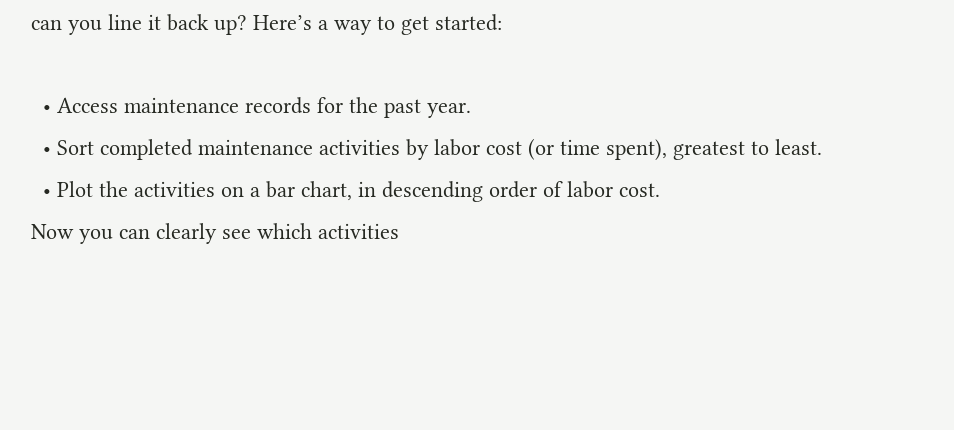can you line it back up? Here’s a way to get started:

  • Access maintenance records for the past year.
  • Sort completed maintenance activities by labor cost (or time spent), greatest to least.
  • Plot the activities on a bar chart, in descending order of labor cost.
Now you can clearly see which activities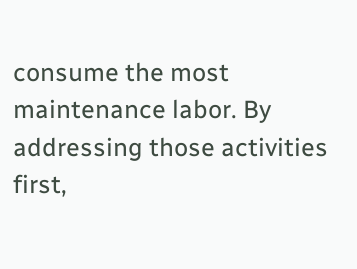consume the most maintenance labor. By addressing those activities first,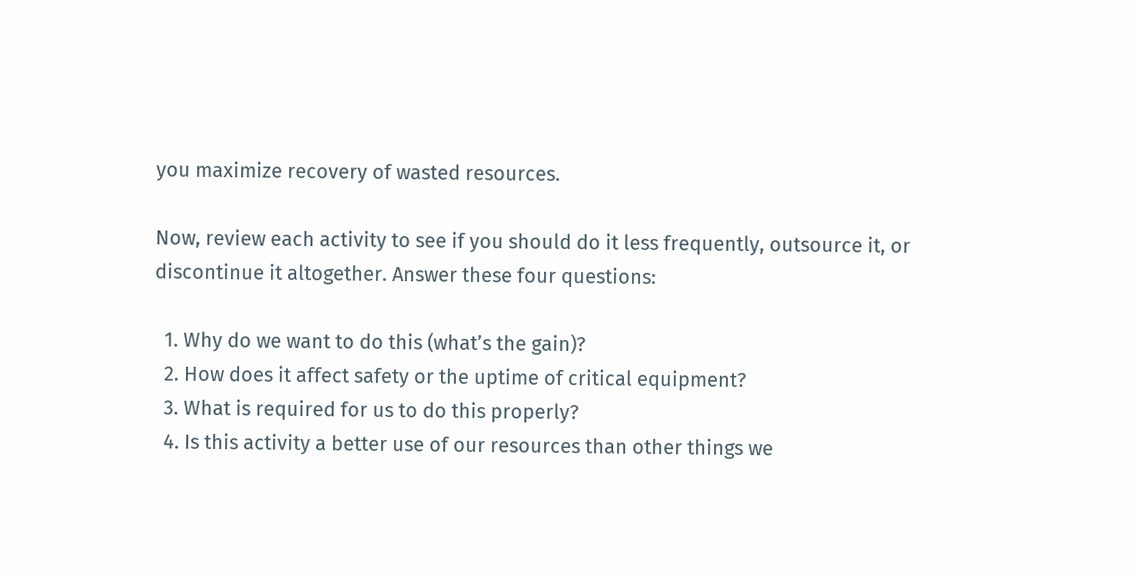you maximize recovery of wasted resources.

Now, review each activity to see if you should do it less frequently, outsource it, or discontinue it altogether. Answer these four questions:

  1. Why do we want to do this (what’s the gain)?
  2. How does it affect safety or the uptime of critical equipment?
  3. What is required for us to do this properly?
  4. Is this activity a better use of our resources than other things we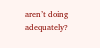aren’t doing adequately?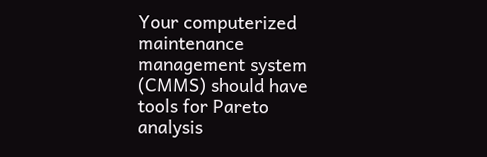Your computerized maintenance management system (CMMS) should have tools for Pareto analysis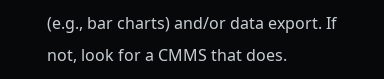(e.g., bar charts) and/or data export. If not, look for a CMMS that does.